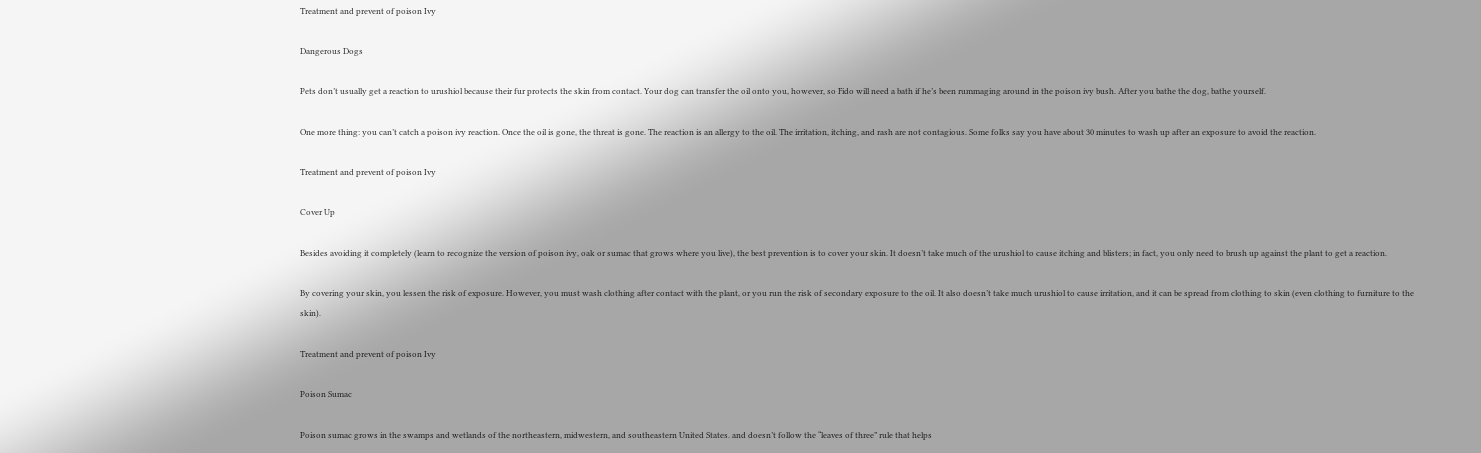Treatment and prevent of poison Ivy

Dangerous Dogs

Pets don’t usually get a reaction to urushiol because their fur protects the skin from contact. Your dog can transfer the oil onto you, however, so Fido will need a bath if he’s been rummaging around in the poison ivy bush. After you bathe the dog, bathe yourself.

One more thing: you can’t catch a poison ivy reaction. Once the oil is gone, the threat is gone. The reaction is an allergy to the oil. The irritation, itching, and rash are not contagious. Some folks say you have about 30 minutes to wash up after an exposure to avoid the reaction.

Treatment and prevent of poison Ivy

Cover Up

Besides avoiding it completely (learn to recognize the version of poison ivy, oak or sumac that grows where you live), the best prevention is to cover your skin. It doesn’t take much of the urushiol to cause itching and blisters; in fact, you only need to brush up against the plant to get a reaction.

By covering your skin, you lessen the risk of exposure. However, you must wash clothing after contact with the plant, or you run the risk of secondary exposure to the oil. It also doesn’t take much urushiol to cause irritation, and it can be spread from clothing to skin (even clothing to furniture to the skin).

Treatment and prevent of poison Ivy

Poison Sumac

Poison sumac grows in the swamps and wetlands of the northeastern, midwestern, and southeastern United States. and doesn’t follow the “leaves of three” rule that helps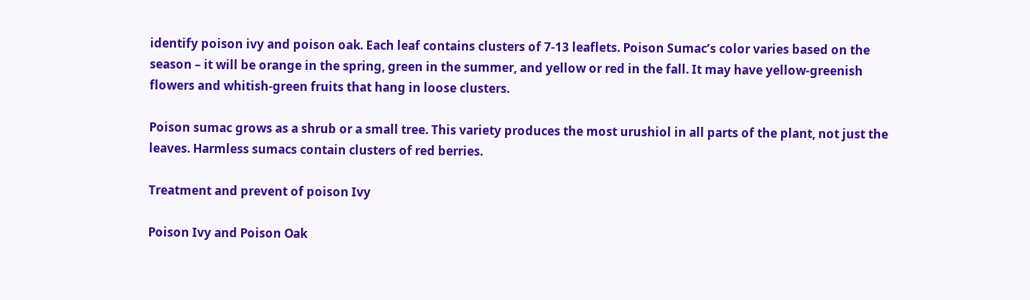identify poison ivy and poison oak. Each leaf contains clusters of 7-13 leaflets. Poison Sumac’s color varies based on the season – it will be orange in the spring, green in the summer, and yellow or red in the fall. It may have yellow-greenish flowers and whitish-green fruits that hang in loose clusters.

Poison sumac grows as a shrub or a small tree. This variety produces the most urushiol in all parts of the plant, not just the leaves. Harmless sumacs contain clusters of red berries.

Treatment and prevent of poison Ivy

Poison Ivy and Poison Oak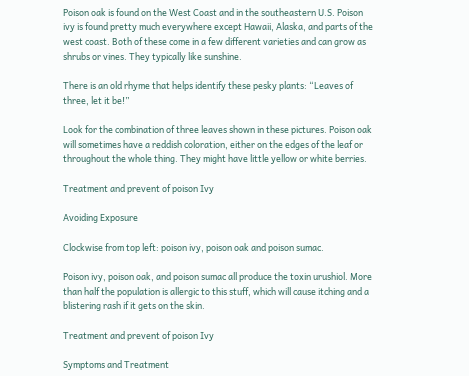Poison oak is found on the West Coast and in the southeastern U.S. Poison ivy is found pretty much everywhere except Hawaii, Alaska, and parts of the west coast. Both of these come in a few different varieties and can grow as shrubs or vines. They typically like sunshine.

There is an old rhyme that helps identify these pesky plants: “Leaves of three, let it be!”

Look for the combination of three leaves shown in these pictures. Poison oak will sometimes have a reddish coloration, either on the edges of the leaf or throughout the whole thing. They might have little yellow or white berries.

Treatment and prevent of poison Ivy

Avoiding Exposure

Clockwise from top left: poison ivy, poison oak and poison sumac.

Poison ivy, poison oak, and poison sumac all produce the toxin urushiol. More than half the population is allergic to this stuff, which will cause itching and a blistering rash if it gets on the skin.

Treatment and prevent of poison Ivy

Symptoms and Treatment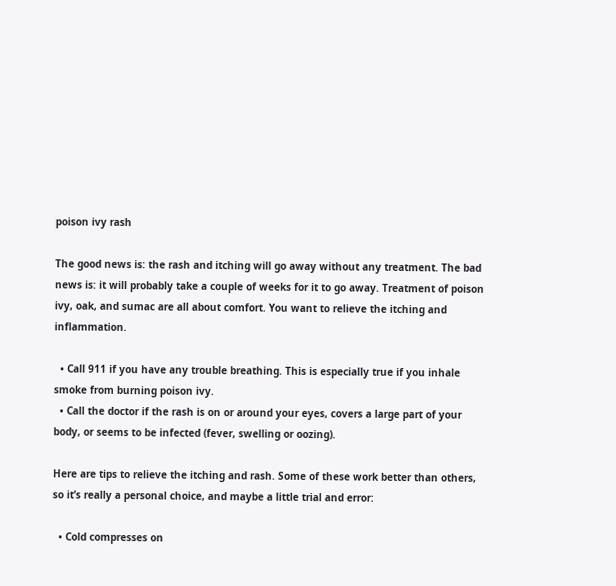poison ivy rash

The good news is: the rash and itching will go away without any treatment. The bad news is: it will probably take a couple of weeks for it to go away. Treatment of poison ivy, oak, and sumac are all about comfort. You want to relieve the itching and inflammation.

  • Call 911 if you have any trouble breathing. This is especially true if you inhale smoke from burning poison ivy.
  • Call the doctor if the rash is on or around your eyes, covers a large part of your body, or seems to be infected (fever, swelling or oozing).

Here are tips to relieve the itching and rash. Some of these work better than others, so it’s really a personal choice, and maybe a little trial and error:

  • Cold compresses on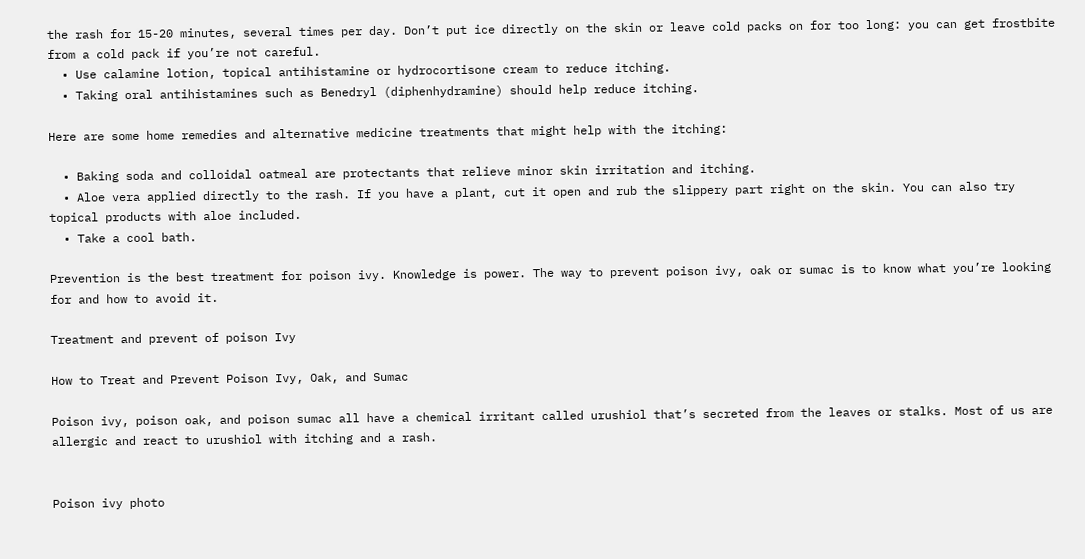the rash for 15-20 minutes, several times per day. Don’t put ice directly on the skin or leave cold packs on for too long: you can get frostbite from a cold pack if you’re not careful.
  • Use calamine lotion, topical antihistamine or hydrocortisone cream to reduce itching.
  • Taking oral antihistamines such as Benedryl (diphenhydramine) should help reduce itching.

Here are some home remedies and alternative medicine treatments that might help with the itching:

  • Baking soda and colloidal oatmeal are protectants that relieve minor skin irritation and itching.
  • Aloe vera applied directly to the rash. If you have a plant, cut it open and rub the slippery part right on the skin. You can also try topical products with aloe included.
  • Take a cool bath.

Prevention is the best treatment for poison ivy. Knowledge is power. The way to prevent poison ivy, oak or sumac is to know what you’re looking for and how to avoid it.

Treatment and prevent of poison Ivy

How to Treat and Prevent Poison Ivy, Oak, and Sumac

Poison ivy, poison oak, and poison sumac all have a chemical irritant called urushiol that’s secreted from the leaves or stalks. Most of us are allergic and react to urushiol with itching and a rash.


Poison ivy photo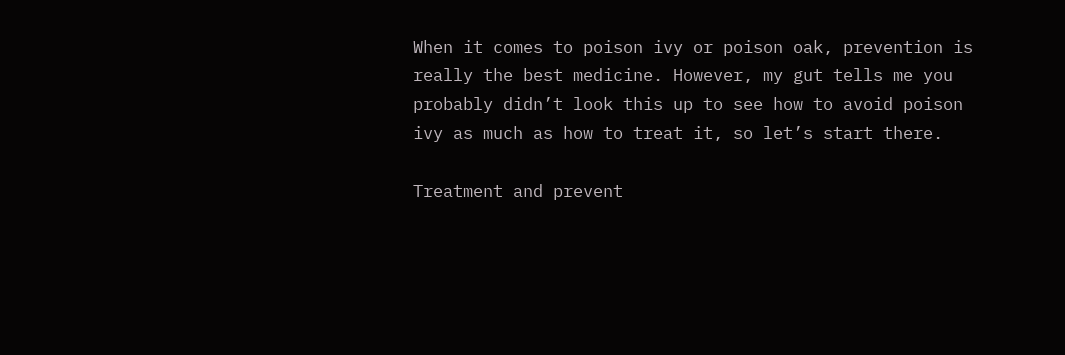When it comes to poison ivy or poison oak, prevention is really the best medicine. However, my gut tells me you probably didn’t look this up to see how to avoid poison ivy as much as how to treat it, so let’s start there.

Treatment and prevent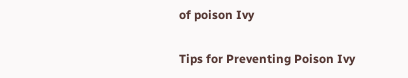of poison Ivy

Tips for Preventing Poison Ivy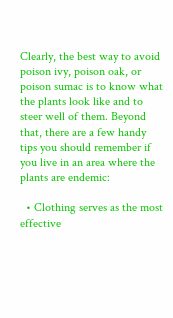Clearly, the best way to avoid poison ivy, poison oak, or poison sumac is to know what the plants look like and to steer well of them. Beyond that, there are a few handy tips you should remember if you live in an area where the plants are endemic:

  • Clothing serves as the most effective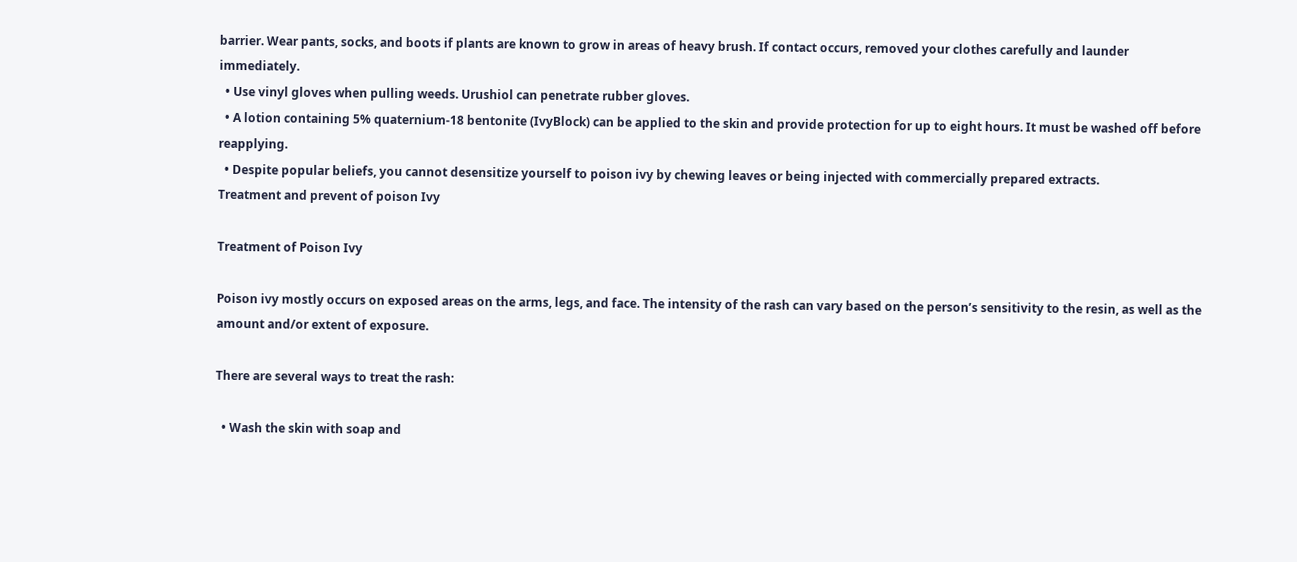barrier. Wear pants, socks, and boots if plants are known to grow in areas of heavy brush. If contact occurs, removed your clothes carefully and launder immediately.
  • Use vinyl gloves when pulling weeds. Urushiol can penetrate rubber gloves.
  • A lotion containing 5% quaternium-18 bentonite (IvyBlock) can be applied to the skin and provide protection for up to eight hours. It must be washed off before reapplying.
  • Despite popular beliefs, you cannot desensitize yourself to poison ivy by chewing leaves or being injected with commercially prepared extracts.
Treatment and prevent of poison Ivy

Treatment of Poison Ivy

Poison ivy mostly occurs on exposed areas on the arms, legs, and face. The intensity of the rash can vary based on the person’s sensitivity to the resin, as well as the amount and/or extent of exposure.

There are several ways to treat the rash:

  • Wash the skin with soap and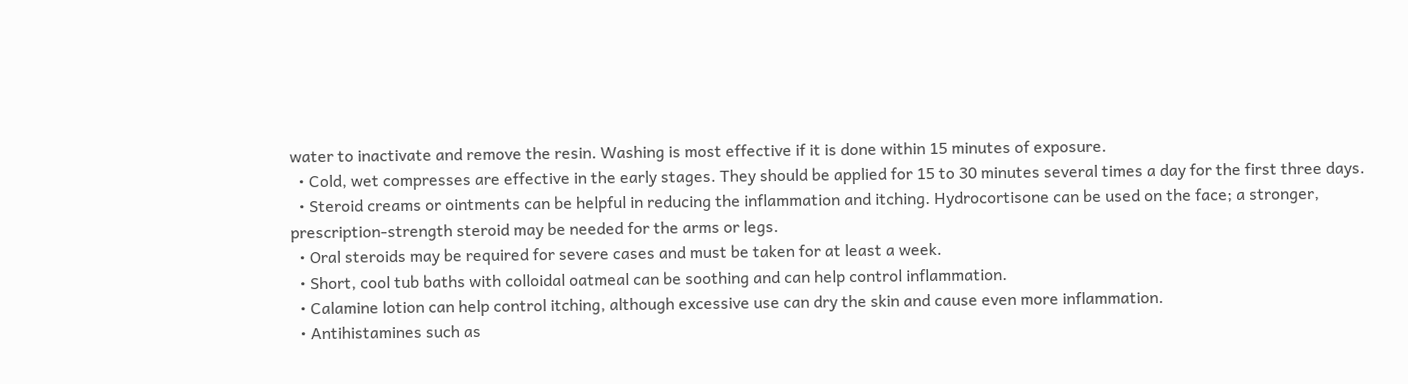water to inactivate and remove the resin. Washing is most effective if it is done within 15 minutes of exposure.
  • Cold, wet compresses are effective in the early stages. They should be applied for 15 to 30 minutes several times a day for the first three days.
  • Steroid creams or ointments can be helpful in reducing the inflammation and itching. Hydrocortisone can be used on the face; a stronger, prescription-strength steroid may be needed for the arms or legs.
  • Oral steroids may be required for severe cases and must be taken for at least a week.
  • Short, cool tub baths with colloidal oatmeal can be soothing and can help control inflammation.
  • Calamine lotion can help control itching, although excessive use can dry the skin and cause even more inflammation.
  • Antihistamines such as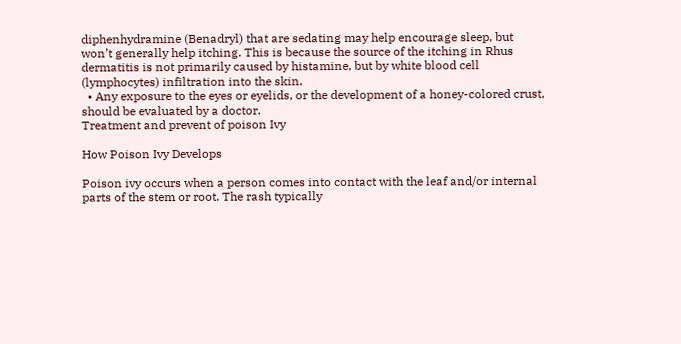diphenhydramine (Benadryl) that are sedating may help encourage sleep, but won’t generally help itching. This is because the source of the itching in Rhus dermatitis is not primarily caused by histamine, but by white blood cell (lymphocytes) infiltration into the skin.
  • Any exposure to the eyes or eyelids, or the development of a honey-colored crust, should be evaluated by a doctor.
Treatment and prevent of poison Ivy

How Poison Ivy Develops

Poison ivy occurs when a person comes into contact with the leaf and/or internal parts of the stem or root. The rash typically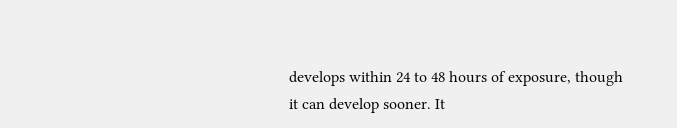develops within 24 to 48 hours of exposure, though it can develop sooner. It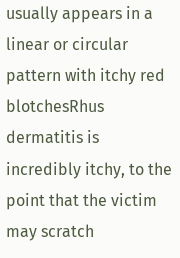usually appears in a linear or circular pattern with itchy red blotchesRhus dermatitis is incredibly itchy, to the point that the victim may scratch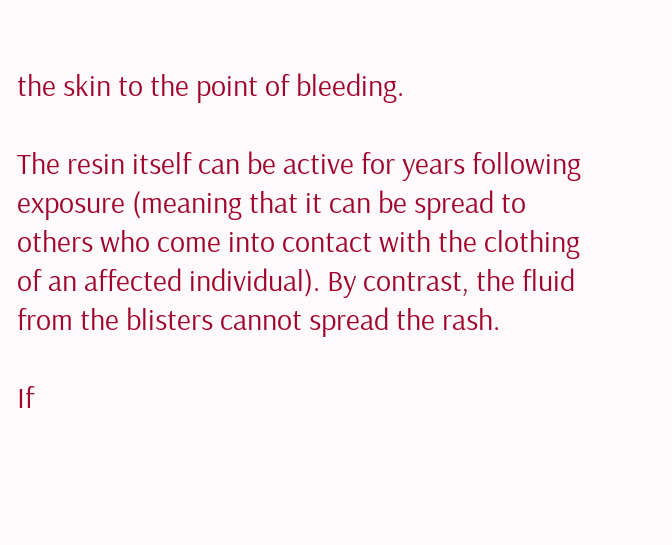the skin to the point of bleeding.

The resin itself can be active for years following exposure (meaning that it can be spread to others who come into contact with the clothing of an affected individual). By contrast, the fluid from the blisters cannot spread the rash.

If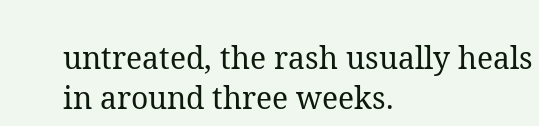untreated, the rash usually heals in around three weeks.